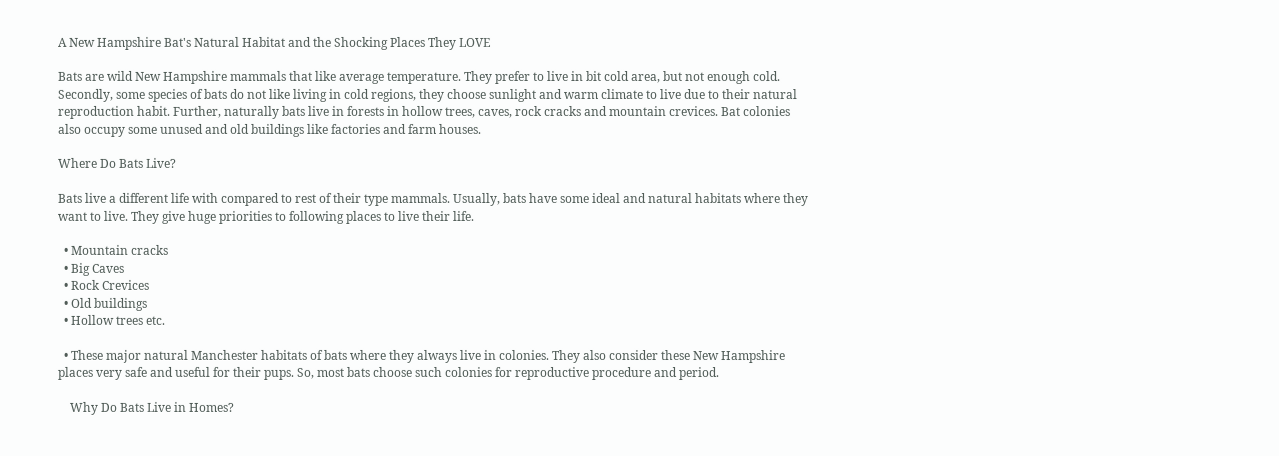A New Hampshire Bat's Natural Habitat and the Shocking Places They LOVE

Bats are wild New Hampshire mammals that like average temperature. They prefer to live in bit cold area, but not enough cold. Secondly, some species of bats do not like living in cold regions, they choose sunlight and warm climate to live due to their natural reproduction habit. Further, naturally bats live in forests in hollow trees, caves, rock cracks and mountain crevices. Bat colonies also occupy some unused and old buildings like factories and farm houses.

Where Do Bats Live?

Bats live a different life with compared to rest of their type mammals. Usually, bats have some ideal and natural habitats where they want to live. They give huge priorities to following places to live their life.

  • Mountain cracks
  • Big Caves
  • Rock Crevices
  • Old buildings
  • Hollow trees etc.

  • These major natural Manchester habitats of bats where they always live in colonies. They also consider these New Hampshire places very safe and useful for their pups. So, most bats choose such colonies for reproductive procedure and period.

    Why Do Bats Live in Homes?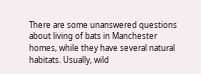There are some unanswered questions about living of bats in Manchester homes, while they have several natural habitats. Usually, wild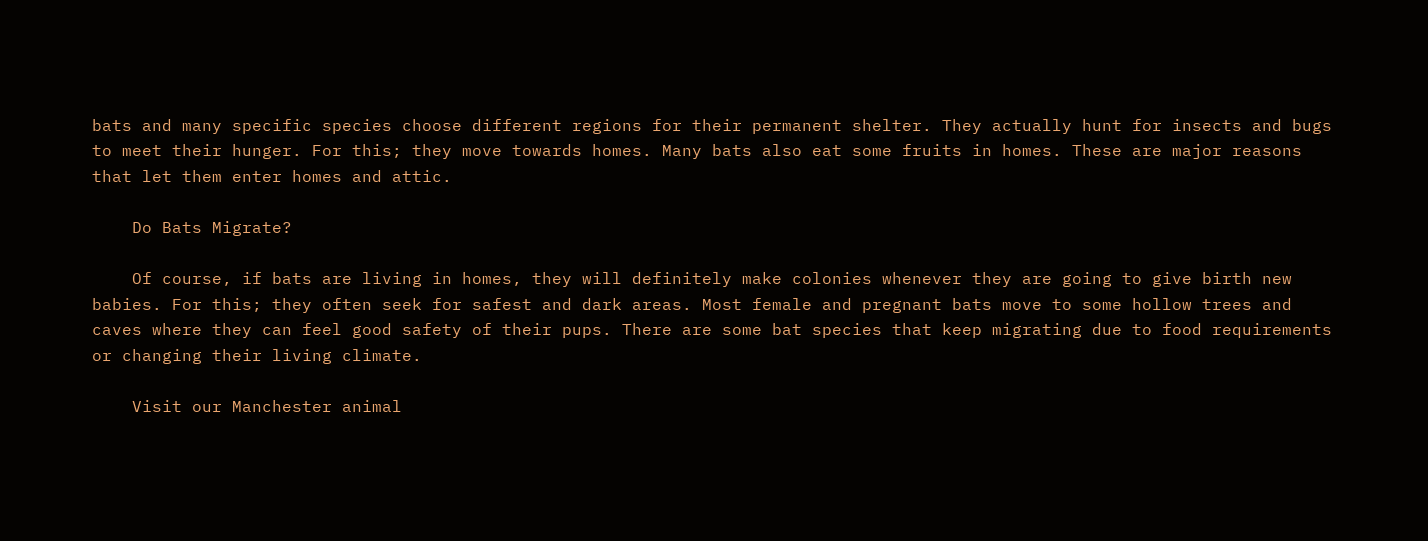bats and many specific species choose different regions for their permanent shelter. They actually hunt for insects and bugs to meet their hunger. For this; they move towards homes. Many bats also eat some fruits in homes. These are major reasons that let them enter homes and attic.

    Do Bats Migrate?

    Of course, if bats are living in homes, they will definitely make colonies whenever they are going to give birth new babies. For this; they often seek for safest and dark areas. Most female and pregnant bats move to some hollow trees and caves where they can feel good safety of their pups. There are some bat species that keep migrating due to food requirements or changing their living climate.

    Visit our Manchester animal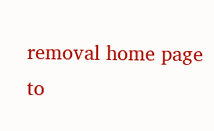removal home page to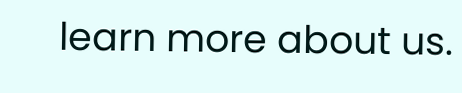learn more about us.